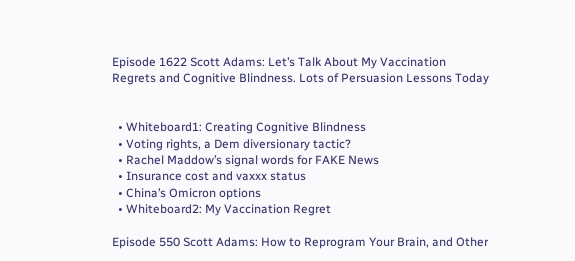Episode 1622 Scott Adams: Let’s Talk About My Vaccination Regrets and Cognitive Blindness. Lots of Persuasion Lessons Today


  • Whiteboard1: Creating Cognitive Blindness
  • Voting rights, a Dem diversionary tactic?
  • Rachel Maddow’s signal words for FAKE News
  • Insurance cost and vaxxx status
  • China’s Omicron options
  • Whiteboard2: My Vaccination Regret

Episode 550 Scott Adams: How to Reprogram Your Brain, and Other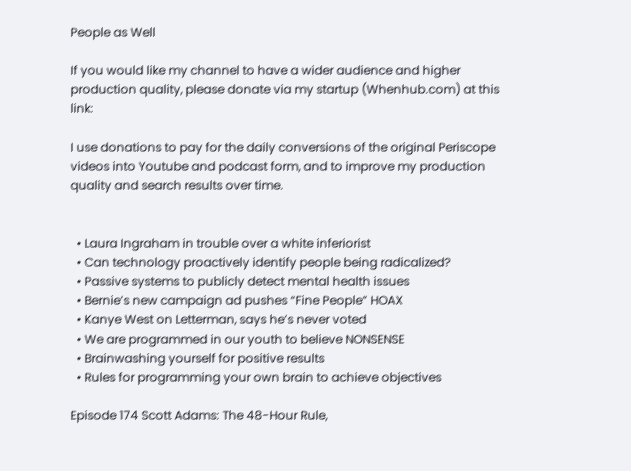People as Well

If you would like my channel to have a wider audience and higher production quality, please donate via my startup (Whenhub.com) at this link:

I use donations to pay for the daily conversions of the original Periscope videos into Youtube and podcast form, and to improve my production quality and search results over time.


  • Laura Ingraham in trouble over a white inferiorist
  • Can technology proactively identify people being radicalized?
  • Passive systems to publicly detect mental health issues
  • Bernie’s new campaign ad pushes “Fine People” HOAX
  • Kanye West on Letterman, says he’s never voted
  • We are programmed in our youth to believe NONSENSE
  • Brainwashing yourself for positive results
  • Rules for programming your own brain to achieve objectives

Episode 174 Scott Adams: The 48-Hour Rule,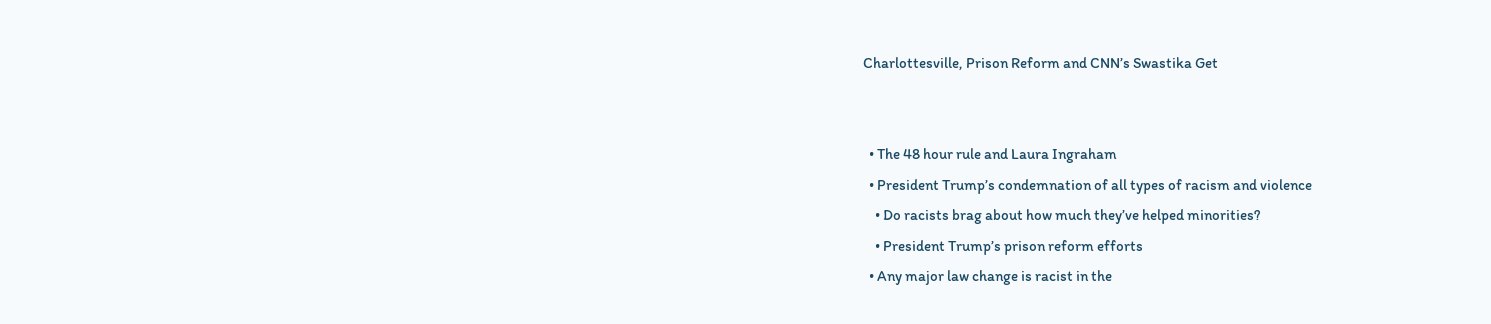Charlottesville, Prison Reform and CNN’s Swastika Get


  • The 48 hour rule and Laura Ingraham
  • President Trump’s condemnation of all types of racism and violence
    • Do racists brag about how much they’ve helped minorities?
    • President Trump’s prison reform efforts
  • Any major law change is racist in the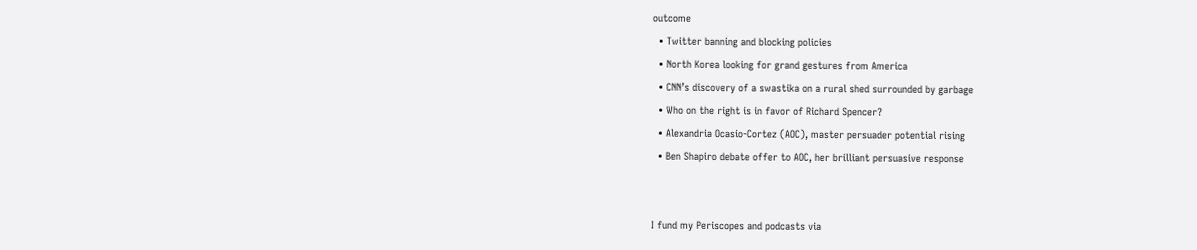outcome
  • Twitter banning and blocking policies
  • North Korea looking for grand gestures from America
  • CNN’s discovery of a swastika on a rural shed surrounded by garbage
  • Who on the right is in favor of Richard Spencer?
  • Alexandria Ocasio-Cortez (AOC), master persuader potential rising
  • Ben Shapiro debate offer to AOC, her brilliant persuasive response


I fund my Periscopes and podcasts via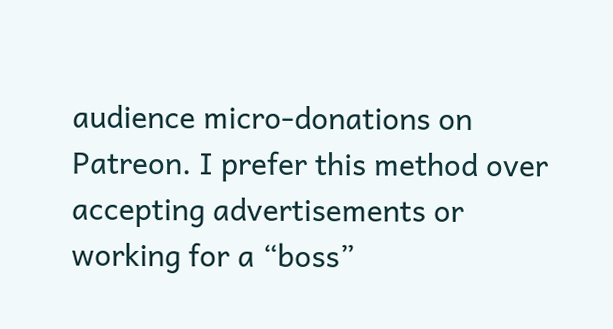audience micro-donations on Patreon. I prefer this method over accepting advertisements or working for a “boss”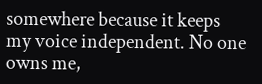somewhere because it keeps my voice independent. No one owns me,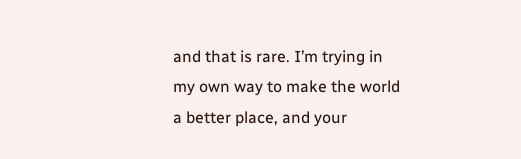and that is rare. I’m trying in my own way to make the world a better place, and your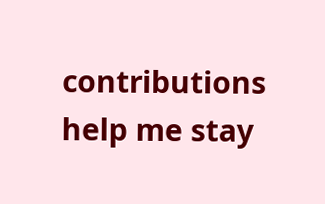contributions help me stay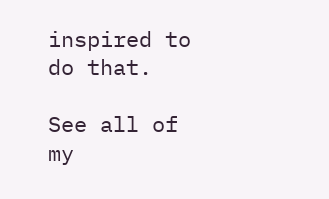inspired to do that.

See all of my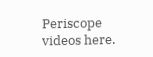Periscope videos here.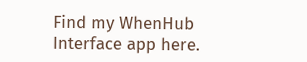Find my WhenHub Interface app here.